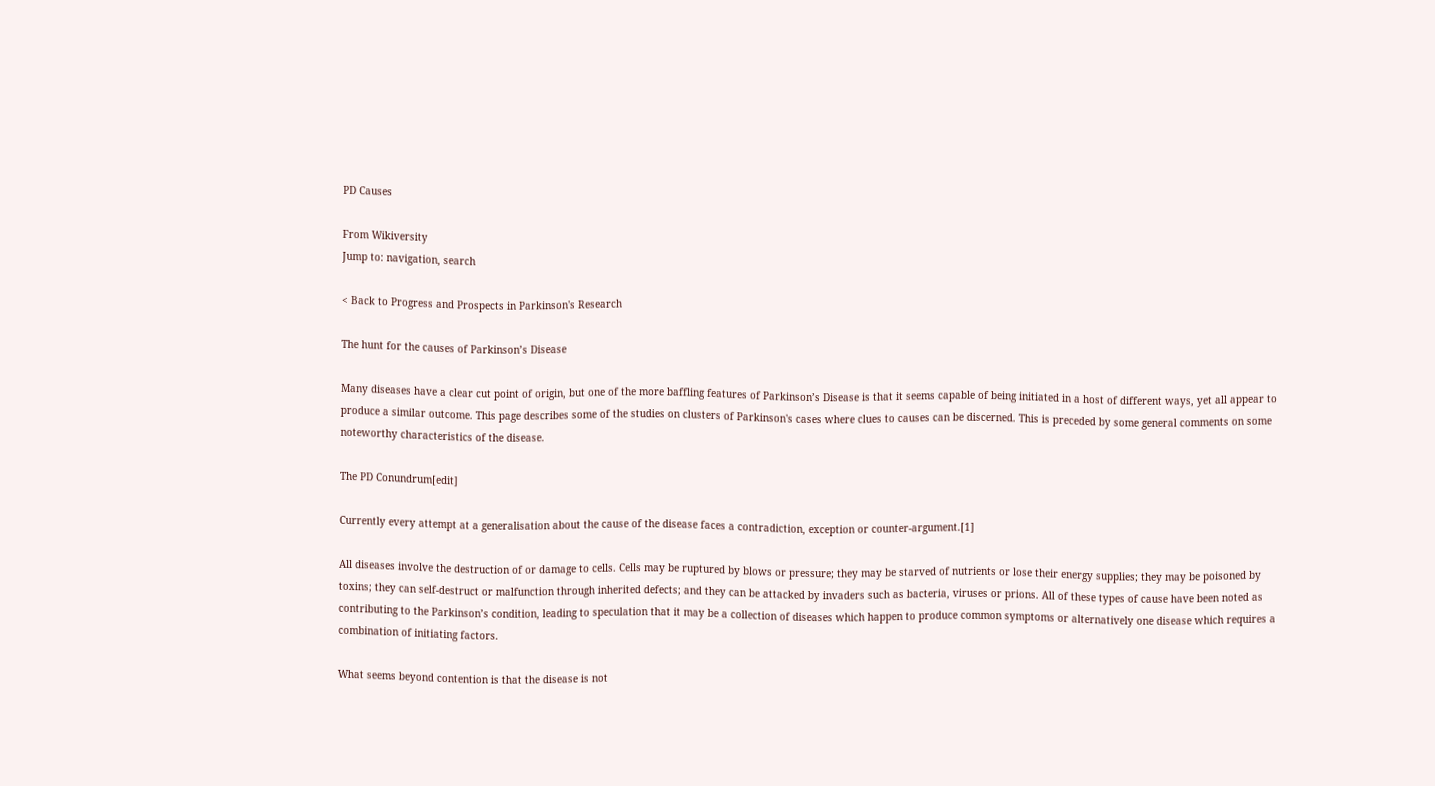PD Causes

From Wikiversity
Jump to: navigation, search

< Back to Progress and Prospects in Parkinson's Research

The hunt for the causes of Parkinson’s Disease

Many diseases have a clear cut point of origin, but one of the more baffling features of Parkinson’s Disease is that it seems capable of being initiated in a host of different ways, yet all appear to produce a similar outcome. This page describes some of the studies on clusters of Parkinson's cases where clues to causes can be discerned. This is preceded by some general comments on some noteworthy characteristics of the disease.

The PD Conundrum[edit]

Currently every attempt at a generalisation about the cause of the disease faces a contradiction, exception or counter-argument.[1]

All diseases involve the destruction of or damage to cells. Cells may be ruptured by blows or pressure; they may be starved of nutrients or lose their energy supplies; they may be poisoned by toxins; they can self-destruct or malfunction through inherited defects; and they can be attacked by invaders such as bacteria, viruses or prions. All of these types of cause have been noted as contributing to the Parkinson’s condition, leading to speculation that it may be a collection of diseases which happen to produce common symptoms or alternatively one disease which requires a combination of initiating factors.

What seems beyond contention is that the disease is not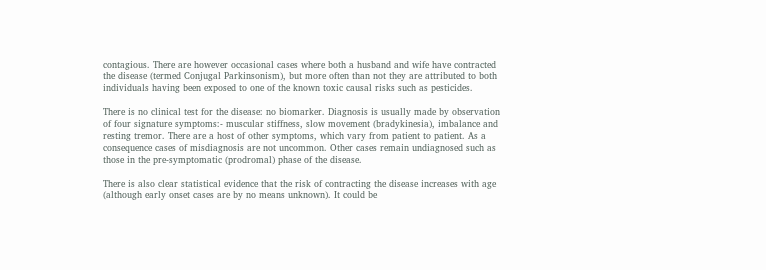contagious. There are however occasional cases where both a husband and wife have contracted the disease (termed Conjugal Parkinsonism), but more often than not they are attributed to both individuals having been exposed to one of the known toxic causal risks such as pesticides.

There is no clinical test for the disease: no biomarker. Diagnosis is usually made by observation of four signature symptoms:- muscular stiffness, slow movement (bradykinesia), imbalance and resting tremor. There are a host of other symptoms, which vary from patient to patient. As a consequence cases of misdiagnosis are not uncommon. Other cases remain undiagnosed such as those in the pre-symptomatic (prodromal) phase of the disease.

There is also clear statistical evidence that the risk of contracting the disease increases with age (although early onset cases are by no means unknown). It could be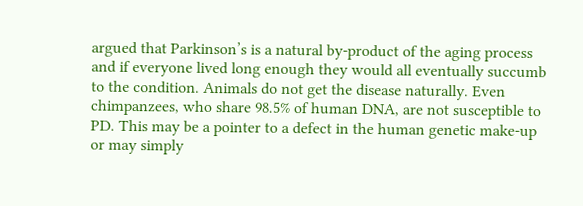argued that Parkinson’s is a natural by-product of the aging process and if everyone lived long enough they would all eventually succumb to the condition. Animals do not get the disease naturally. Even chimpanzees, who share 98.5% of human DNA, are not susceptible to PD. This may be a pointer to a defect in the human genetic make-up or may simply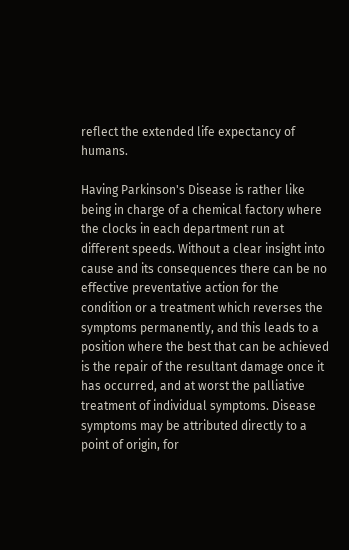reflect the extended life expectancy of humans.

Having Parkinson's Disease is rather like being in charge of a chemical factory where the clocks in each department run at different speeds. Without a clear insight into cause and its consequences there can be no effective preventative action for the condition or a treatment which reverses the symptoms permanently, and this leads to a position where the best that can be achieved is the repair of the resultant damage once it has occurred, and at worst the palliative treatment of individual symptoms. Disease symptoms may be attributed directly to a point of origin, for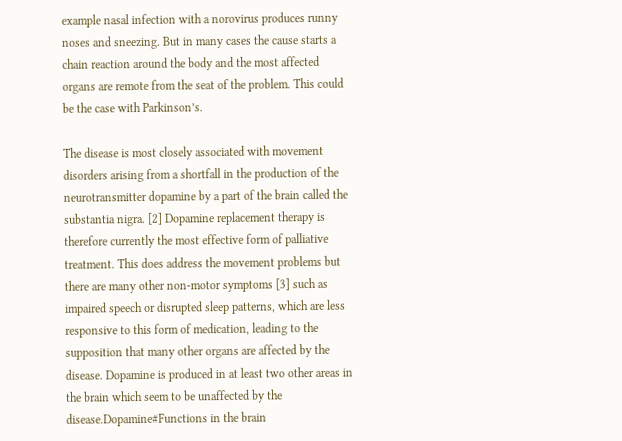example nasal infection with a norovirus produces runny noses and sneezing. But in many cases the cause starts a chain reaction around the body and the most affected organs are remote from the seat of the problem. This could be the case with Parkinson’s.

The disease is most closely associated with movement disorders arising from a shortfall in the production of the neurotransmitter dopamine by a part of the brain called the substantia nigra. [2] Dopamine replacement therapy is therefore currently the most effective form of palliative treatment. This does address the movement problems but there are many other non-motor symptoms [3] such as impaired speech or disrupted sleep patterns, which are less responsive to this form of medication, leading to the supposition that many other organs are affected by the disease. Dopamine is produced in at least two other areas in the brain which seem to be unaffected by the disease.Dopamine#Functions in the brain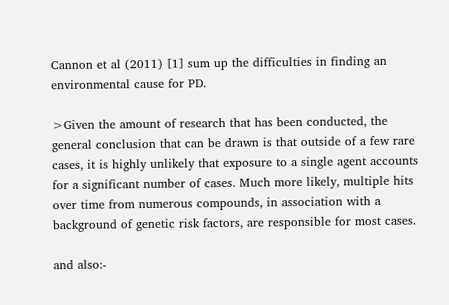Cannon et al (2011) [1] sum up the difficulties in finding an environmental cause for PD.

>Given the amount of research that has been conducted, the general conclusion that can be drawn is that outside of a few rare cases, it is highly unlikely that exposure to a single agent accounts for a significant number of cases. Much more likely, multiple hits over time from numerous compounds, in association with a background of genetic risk factors, are responsible for most cases.

and also:-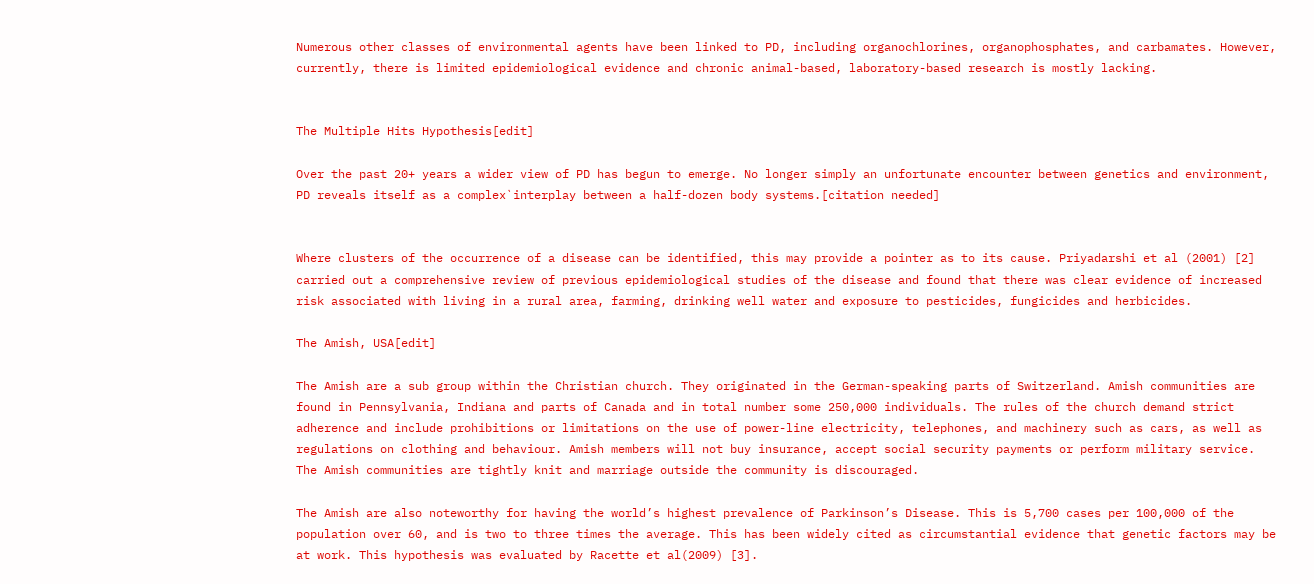Numerous other classes of environmental agents have been linked to PD, including organochlorines, organophosphates, and carbamates. However, currently, there is limited epidemiological evidence and chronic animal-based, laboratory-based research is mostly lacking.


The Multiple Hits Hypothesis[edit]

Over the past 20+ years a wider view of PD has begun to emerge. No longer simply an unfortunate encounter between genetics and environment, PD reveals itself as a complex`interplay between a half-dozen body systems.[citation needed]


Where clusters of the occurrence of a disease can be identified, this may provide a pointer as to its cause. Priyadarshi et al (2001) [2] carried out a comprehensive review of previous epidemiological studies of the disease and found that there was clear evidence of increased risk associated with living in a rural area, farming, drinking well water and exposure to pesticides, fungicides and herbicides.

The Amish, USA[edit]

The Amish are a sub group within the Christian church. They originated in the German-speaking parts of Switzerland. Amish communities are found in Pennsylvania, Indiana and parts of Canada and in total number some 250,000 individuals. The rules of the church demand strict adherence and include prohibitions or limitations on the use of power-line electricity, telephones, and machinery such as cars, as well as regulations on clothing and behaviour. Amish members will not buy insurance, accept social security payments or perform military service. The Amish communities are tightly knit and marriage outside the community is discouraged.

The Amish are also noteworthy for having the world’s highest prevalence of Parkinson’s Disease. This is 5,700 cases per 100,000 of the population over 60, and is two to three times the average. This has been widely cited as circumstantial evidence that genetic factors may be at work. This hypothesis was evaluated by Racette et al(2009) [3].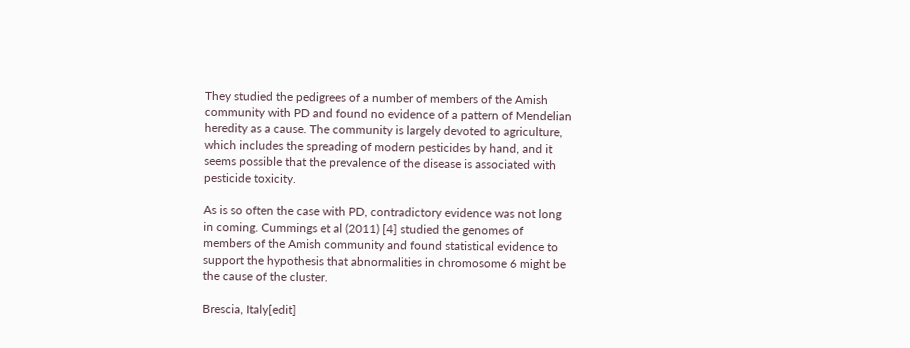They studied the pedigrees of a number of members of the Amish community with PD and found no evidence of a pattern of Mendelian heredity as a cause. The community is largely devoted to agriculture, which includes the spreading of modern pesticides by hand, and it seems possible that the prevalence of the disease is associated with pesticide toxicity.

As is so often the case with PD, contradictory evidence was not long in coming. Cummings et al (2011) [4] studied the genomes of members of the Amish community and found statistical evidence to support the hypothesis that abnormalities in chromosome 6 might be the cause of the cluster.

Brescia, Italy[edit]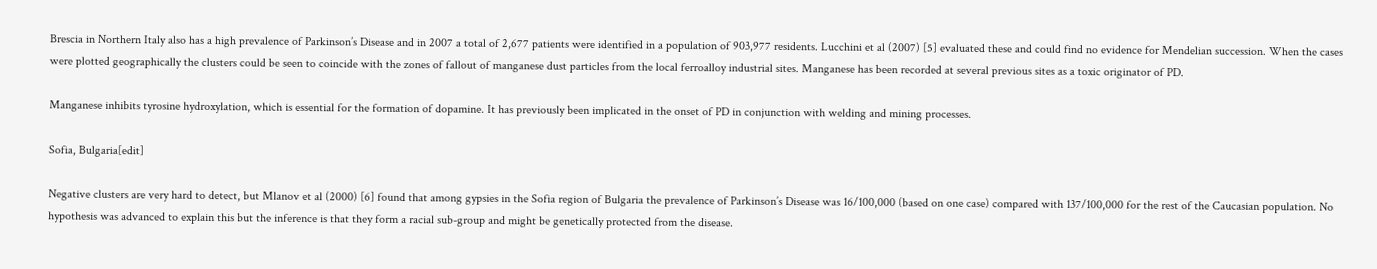Brescia in Northern Italy also has a high prevalence of Parkinson’s Disease and in 2007 a total of 2,677 patients were identified in a population of 903,977 residents. Lucchini et al (2007) [5] evaluated these and could find no evidence for Mendelian succession. When the cases were plotted geographically the clusters could be seen to coincide with the zones of fallout of manganese dust particles from the local ferroalloy industrial sites. Manganese has been recorded at several previous sites as a toxic originator of PD.

Manganese inhibits tyrosine hydroxylation, which is essential for the formation of dopamine. It has previously been implicated in the onset of PD in conjunction with welding and mining processes.

Sofia, Bulgaria[edit]

Negative clusters are very hard to detect, but Mlanov et al (2000) [6] found that among gypsies in the Sofia region of Bulgaria the prevalence of Parkinson’s Disease was 16/100,000 (based on one case) compared with 137/100,000 for the rest of the Caucasian population. No hypothesis was advanced to explain this but the inference is that they form a racial sub-group and might be genetically protected from the disease.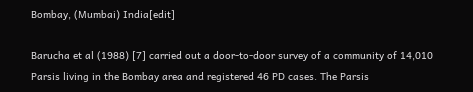Bombay, (Mumbai) India[edit]

Barucha et al (1988) [7] carried out a door-to-door survey of a community of 14,010 Parsis living in the Bombay area and registered 46 PD cases. The Parsis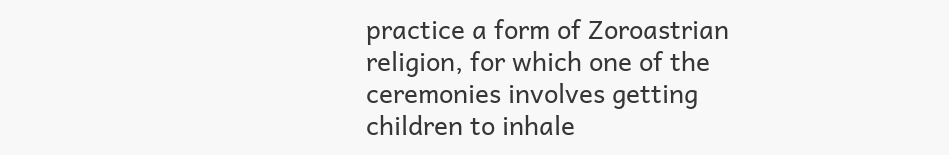practice a form of Zoroastrian religion, for which one of the ceremonies involves getting children to inhale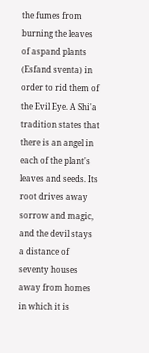the fumes from burning the leaves of aspand plants (Esfand sventa) in order to rid them of the Evil Eye. A Shi'a tradition states that there is an angel in each of the plant's leaves and seeds. Its root drives away sorrow and magic, and the devil stays a distance of seventy houses away from homes in which it is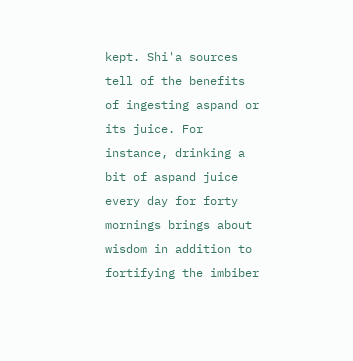kept. Shi'a sources tell of the benefits of ingesting aspand or its juice. For instance, drinking a bit of aspand juice every day for forty mornings brings about wisdom in addition to fortifying the imbiber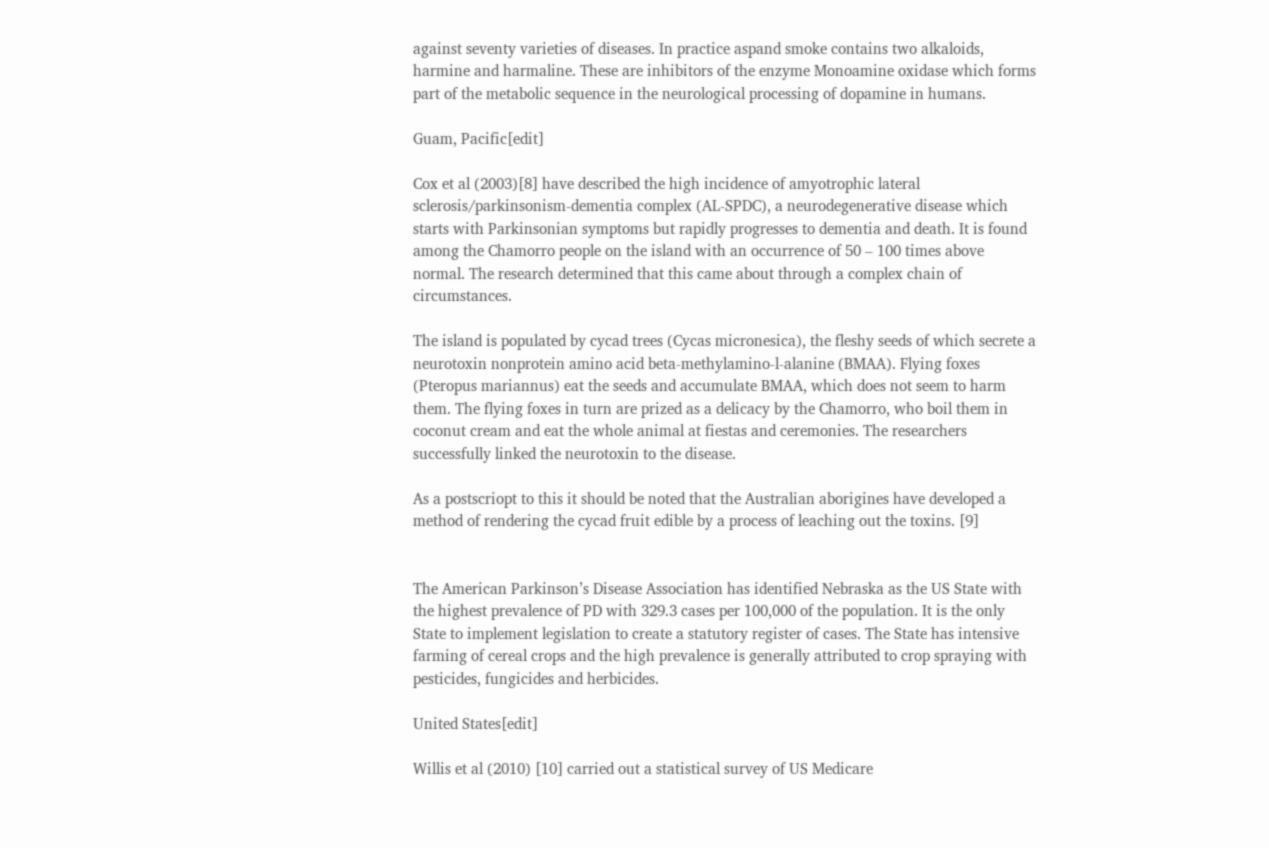against seventy varieties of diseases. In practice aspand smoke contains two alkaloids, harmine and harmaline. These are inhibitors of the enzyme Monoamine oxidase which forms part of the metabolic sequence in the neurological processing of dopamine in humans.

Guam, Pacific[edit]

Cox et al (2003)[8] have described the high incidence of amyotrophic lateral sclerosis/parkinsonism-dementia complex (AL-SPDC), a neurodegenerative disease which starts with Parkinsonian symptoms but rapidly progresses to dementia and death. It is found among the Chamorro people on the island with an occurrence of 50 – 100 times above normal. The research determined that this came about through a complex chain of circumstances.

The island is populated by cycad trees (Cycas micronesica), the fleshy seeds of which secrete a neurotoxin nonprotein amino acid beta-methylamino-l-alanine (BMAA). Flying foxes (Pteropus mariannus) eat the seeds and accumulate BMAA, which does not seem to harm them. The flying foxes in turn are prized as a delicacy by the Chamorro, who boil them in coconut cream and eat the whole animal at fiestas and ceremonies. The researchers successfully linked the neurotoxin to the disease.

As a postscriopt to this it should be noted that the Australian aborigines have developed a method of rendering the cycad fruit edible by a process of leaching out the toxins. [9]


The American Parkinson’s Disease Association has identified Nebraska as the US State with the highest prevalence of PD with 329.3 cases per 100,000 of the population. It is the only State to implement legislation to create a statutory register of cases. The State has intensive farming of cereal crops and the high prevalence is generally attributed to crop spraying with pesticides, fungicides and herbicides.

United States[edit]

Willis et al (2010) [10] carried out a statistical survey of US Medicare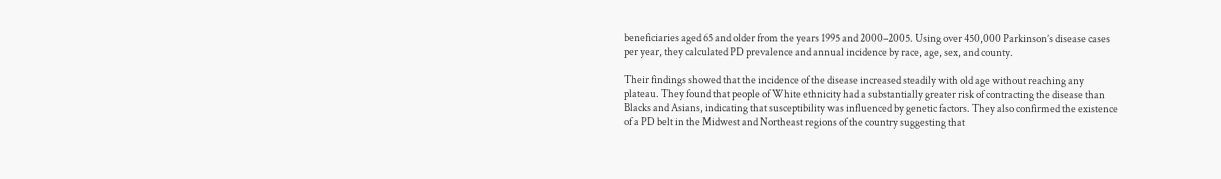beneficiaries aged 65 and older from the years 1995 and 2000–2005. Using over 450,000 Parkinson’s disease cases per year, they calculated PD prevalence and annual incidence by race, age, sex, and county.

Their findings showed that the incidence of the disease increased steadily with old age without reaching any plateau. They found that people of White ethnicity had a substantially greater risk of contracting the disease than Blacks and Asians, indicating that susceptibility was influenced by genetic factors. They also confirmed the existence of a PD belt in the Midwest and Northeast regions of the country suggesting that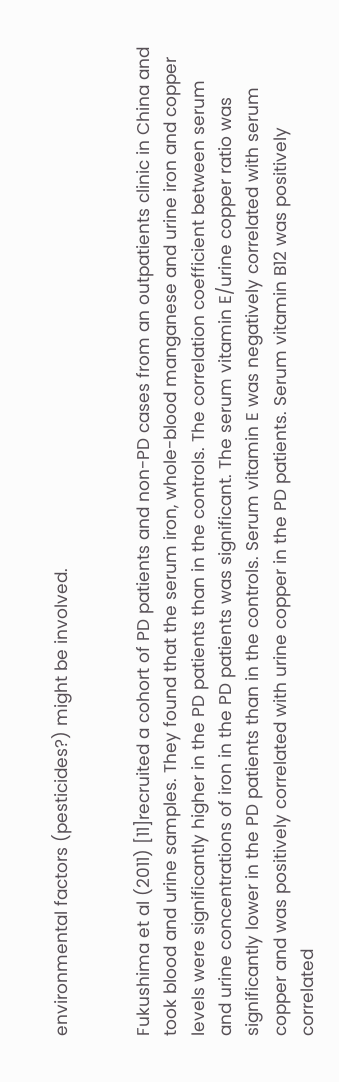environmental factors (pesticides?) might be involved.


Fukushima et al (2011) [11]recruited a cohort of PD patients and non-PD cases from an outpatients clinic in China and took blood and urine samples. They found that the serum iron, whole-blood manganese and urine iron and copper levels were significantly higher in the PD patients than in the controls. The correlation coefficient between serum and urine concentrations of iron in the PD patients was significant. The serum vitamin E/urine copper ratio was significantly lower in the PD patients than in the controls. Serum vitamin E was negatively correlated with serum copper and was positively correlated with urine copper in the PD patients. Serum vitamin B12 was positively correlated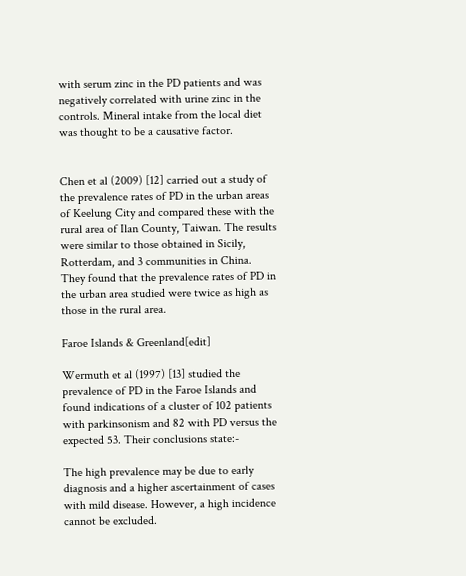with serum zinc in the PD patients and was negatively correlated with urine zinc in the controls. Mineral intake from the local diet was thought to be a causative factor.


Chen et al (2009) [12] carried out a study of the prevalence rates of PD in the urban areas of Keelung City and compared these with the rural area of Ilan County, Taiwan. The results were similar to those obtained in Sicily, Rotterdam, and 3 communities in China. They found that the prevalence rates of PD in the urban area studied were twice as high as those in the rural area.

Faroe Islands & Greenland[edit]

Wermuth et al (1997) [13] studied the prevalence of PD in the Faroe Islands and found indications of a cluster of 102 patients with parkinsonism and 82 with PD versus the expected 53. Their conclusions state:-

The high prevalence may be due to early diagnosis and a higher ascertainment of cases with mild disease. However, a high incidence cannot be excluded.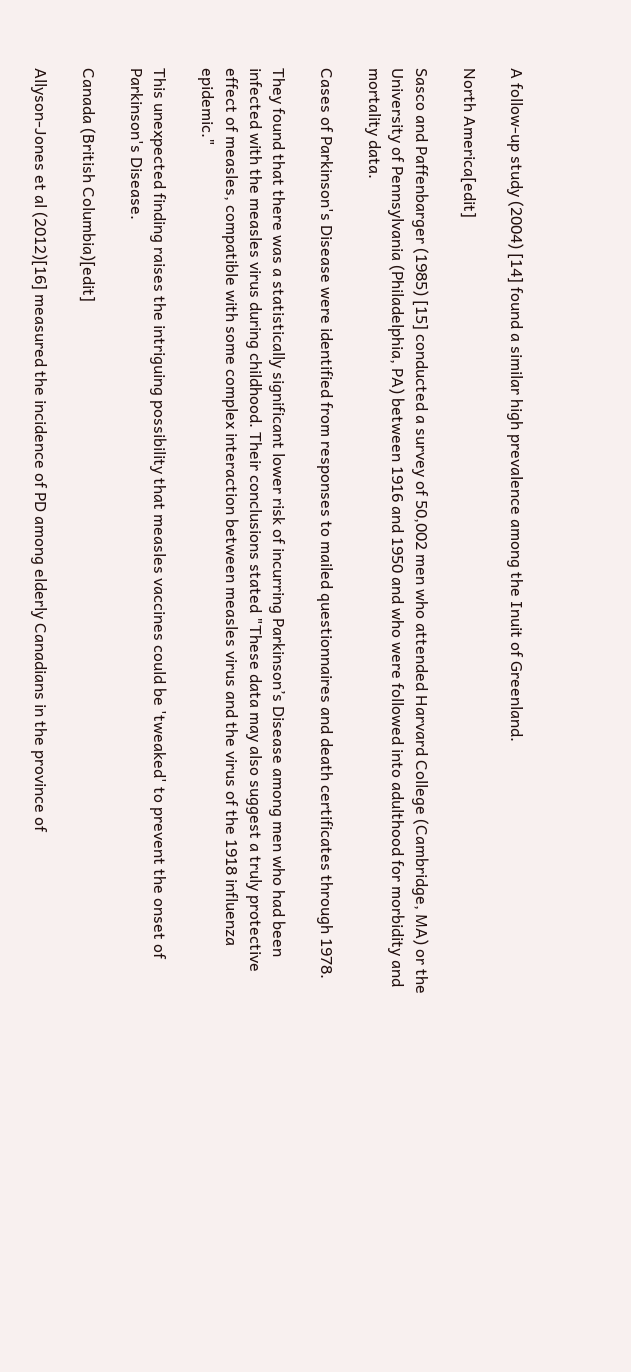A follow-up study (2004) [14] found a similar high prevalence among the Inuit of Greenland.

North America[edit]

Sasco and Paffenbarger (1985) [15] conducted a survey of 50,002 men who attended Harvard College (Cambridge, MA) or the University of Pennsylvania (Philadelphia, PA) between 1916 and 1950 and who were followed into adulthood for morbidity and mortality data.

Cases of Parkinson's Disease were identified from responses to mailed questionnaires and death certificates through 1978.

They found that there was a statistically significant lower risk of incurring Parkinson’s Disease among men who had been infected with the measles virus during childhood. Their conclusions stated "These data may also suggest a truly protective effect of measles, compatible with some complex interaction between measles virus and the virus of the 1918 influenza epidemic."

This unexpected finding raises the intriguing possibility that measles vaccines could be 'tweaked' to prevent the onset of Parkinson's Disease.

Canada (British Columbia)[edit]

Allyson-Jones et al (2012)[16] measured the incidence of PD among elderly Canadians in the province of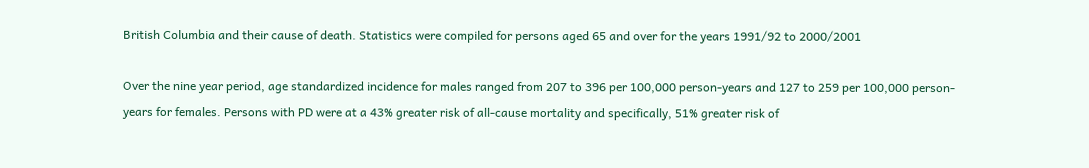British Columbia and their cause of death. Statistics were compiled for persons aged 65 and over for the years 1991/92 to 2000/2001

Over the nine year period, age standardized incidence for males ranged from 207 to 396 per 100,000 person-years and 127 to 259 per 100,000 person-years for females. Persons with PD were at a 43% greater risk of all-cause mortality and specifically, 51% greater risk of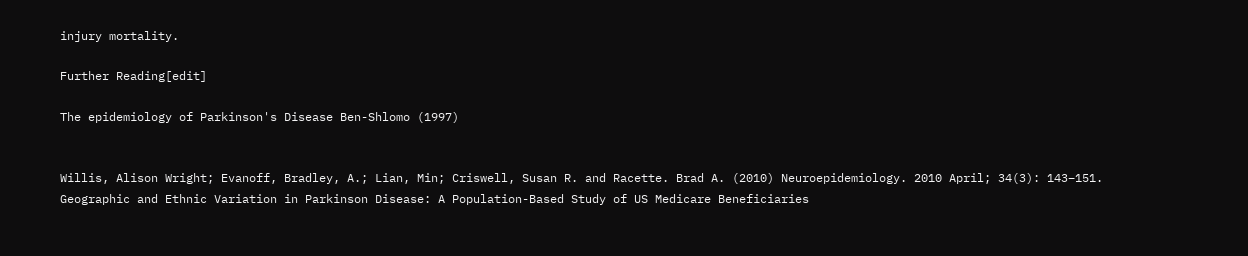injury mortality.

Further Reading[edit]

The epidemiology of Parkinson's Disease Ben-Shlomo (1997)


Willis, Alison Wright; Evanoff, Bradley, A.; Lian, Min; Criswell, Susan R. and Racette. Brad A. (2010) Neuroepidemiology. 2010 April; 34(3): 143–151. Geographic and Ethnic Variation in Parkinson Disease: A Population-Based Study of US Medicare Beneficiaries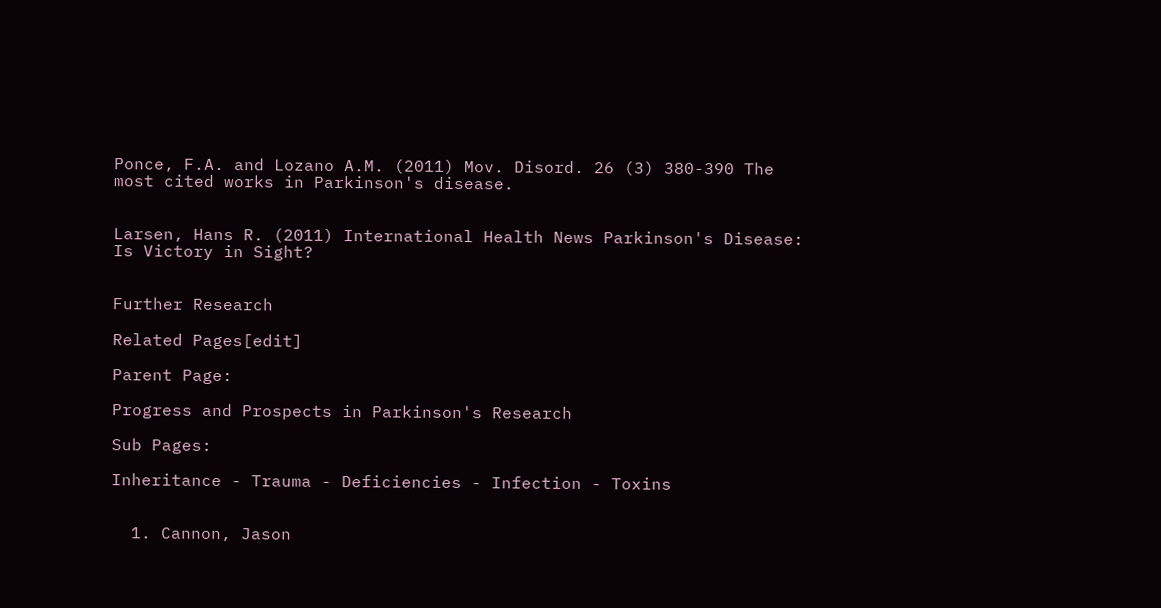Ponce, F.A. and Lozano A.M. (2011) Mov. Disord. 26 (3) 380-390 The most cited works in Parkinson's disease.


Larsen, Hans R. (2011) International Health News Parkinson's Disease: Is Victory in Sight?


Further Research

Related Pages[edit]

Parent Page:

Progress and Prospects in Parkinson's Research

Sub Pages:

Inheritance - Trauma - Deficiencies - Infection - Toxins


  1. Cannon, Jason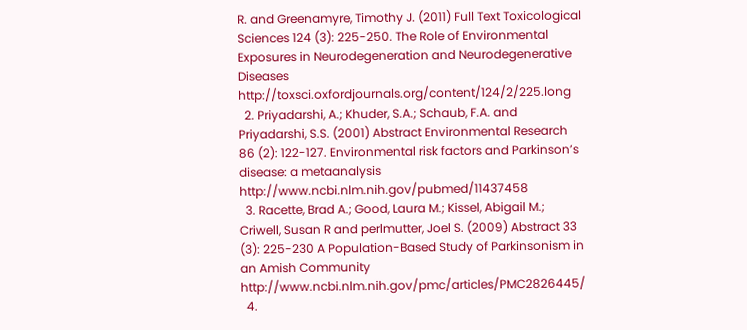R. and Greenamyre, Timothy J. (2011) Full Text Toxicological Sciences 124 (3): 225-250. The Role of Environmental Exposures in Neurodegeneration and Neurodegenerative Diseases http://toxsci.oxfordjournals.org/content/124/2/225.long
  2. Priyadarshi, A.; Khuder, S.A.; Schaub, F.A. and Priyadarshi, S.S. (2001) Abstract Environmental Research 86 (2): 122-127. Environmental risk factors and Parkinson’s disease: a metaanalysis http://www.ncbi.nlm.nih.gov/pubmed/11437458
  3. Racette, Brad A.; Good, Laura M.; Kissel, Abigail M.; Criwell, Susan R and perlmutter, Joel S. (2009) Abstract 33 (3): 225-230 A Population-Based Study of Parkinsonism in an Amish Community http://www.ncbi.nlm.nih.gov/pmc/articles/PMC2826445/
  4.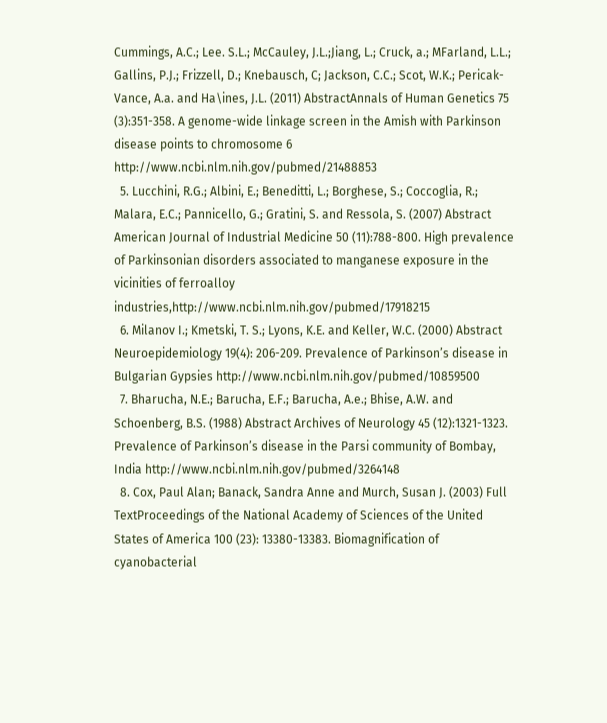Cummings, A.C.; Lee. S.L.; McCauley, J.L.;Jiang, L.; Cruck, a.; MFarland, L.L.; Gallins, P.J.; Frizzell, D.; Knebausch, C; Jackson, C.C.; Scot, W.K.; Pericak-Vance, A.a. and Ha\ines, J.L. (2011) AbstractAnnals of Human Genetics 75 (3):351-358. A genome-wide linkage screen in the Amish with Parkinson disease points to chromosome 6 http://www.ncbi.nlm.nih.gov/pubmed/21488853
  5. Lucchini, R.G.; Albini, E.; Beneditti, L.; Borghese, S.; Coccoglia, R.; Malara, E.C.; Pannicello, G.; Gratini, S. and Ressola, S. (2007) Abstract American Journal of Industrial Medicine 50 (11):788-800. High prevalence of Parkinsonian disorders associated to manganese exposure in the vicinities of ferroalloy industries,http://www.ncbi.nlm.nih.gov/pubmed/17918215
  6. Milanov I.; Kmetski, T. S.; Lyons, K.E. and Keller, W.C. (2000) Abstract Neuroepidemiology 19(4): 206-209. Prevalence of Parkinson’s disease in Bulgarian Gypsies http://www.ncbi.nlm.nih.gov/pubmed/10859500
  7. Bharucha, N.E.; Barucha, E.F.; Barucha, A.e.; Bhise, A.W. and Schoenberg, B.S. (1988) Abstract Archives of Neurology 45 (12):1321-1323. Prevalence of Parkinson’s disease in the Parsi community of Bombay, India http://www.ncbi.nlm.nih.gov/pubmed/3264148
  8. Cox, Paul Alan; Banack, Sandra Anne and Murch, Susan J. (2003) Full TextProceedings of the National Academy of Sciences of the United States of America 100 (23): 13380-13383. Biomagnification of cyanobacterial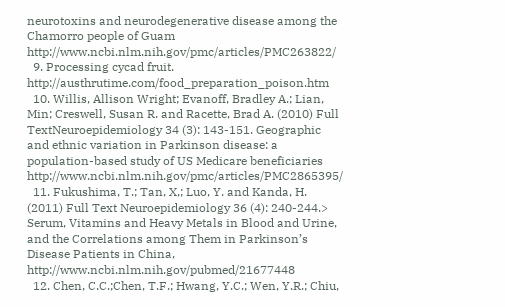neurotoxins and neurodegenerative disease among the Chamorro people of Guam http://www.ncbi.nlm.nih.gov/pmc/articles/PMC263822/
  9. Processing cycad fruit. http://austhrutime.com/food_preparation_poison.htm
  10. Willis, Allison Wright; Evanoff, Bradley A.; Lian, Min; Creswell, Susan R. and Racette, Brad A. (2010) Full TextNeuroepidemiology 34 (3): 143-151. Geographic and ethnic variation in Parkinson disease: a population-based study of US Medicare beneficiaries http://www.ncbi.nlm.nih.gov/pmc/articles/PMC2865395/
  11. Fukushima, T.; Tan, X,; Luo, Y. and Kanda, H. (2011) Full Text Neuroepidemiology 36 (4): 240-244.> Serum, Vitamins and Heavy Metals in Blood and Urine, and the Correlations among Them in Parkinson’s Disease Patients in China, http://www.ncbi.nlm.nih.gov/pubmed/21677448
  12. Chen, C.C.;Chen, T.F.; Hwang, Y.C.; Wen, Y.R.; Chiu,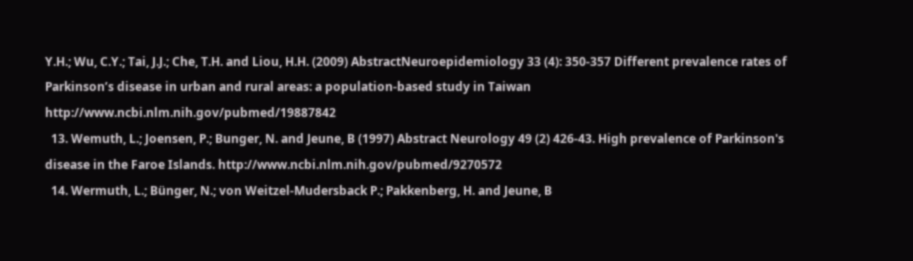Y.H.; Wu, C.Y.; Tai, J.J.; Che, T.H. and Liou, H.H. (2009) AbstractNeuroepidemiology 33 (4): 350-357 Different prevalence rates of Parkinson’s disease in urban and rural areas: a population-based study in Taiwan http://www.ncbi.nlm.nih.gov/pubmed/19887842
  13. Wemuth, L.; Joensen, P.; Bunger, N. and Jeune, B (1997) Abstract Neurology 49 (2) 426-43. High prevalence of Parkinson's disease in the Faroe Islands. http://www.ncbi.nlm.nih.gov/pubmed/9270572
  14. Wermuth, L.; Bünger, N.; von Weitzel-Mudersback P.; Pakkenberg, H. and Jeune, B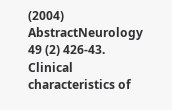(2004) AbstractNeurology 49 (2) 426-43. Clinical characteristics of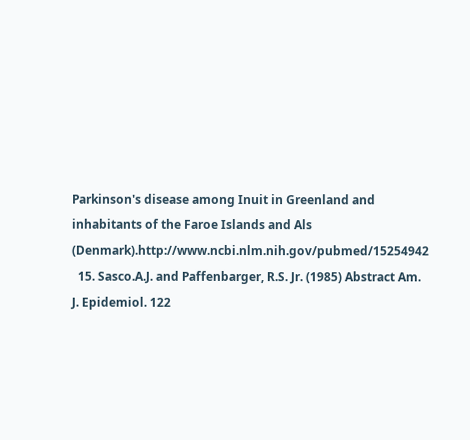Parkinson's disease among Inuit in Greenland and inhabitants of the Faroe Islands and Als (Denmark).http://www.ncbi.nlm.nih.gov/pubmed/15254942
  15. Sasco.A.J. and Paffenbarger, R.S. Jr. (1985) Abstract Am. J. Epidemiol. 122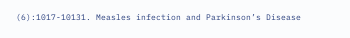(6):1017-10131. Measles infection and Parkinson’s Disease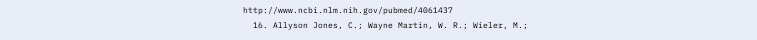http://www.ncbi.nlm.nih.gov/pubmed/4061437
  16. Allyson Jones, C.; Wayne Martin, W. R.; Wieler, M.;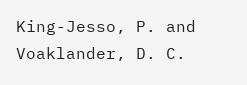King-Jesso, P. and Voaklander, D. C.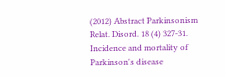(2012) Abstract Parkinsonism Relat. Disord. 18 (4) 327-31. Incidence and mortality of Parkinson's disease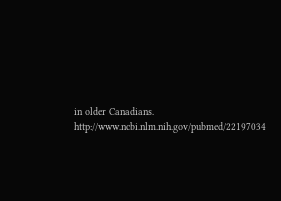in older Canadians. http://www.ncbi.nlm.nih.gov/pubmed/22197034